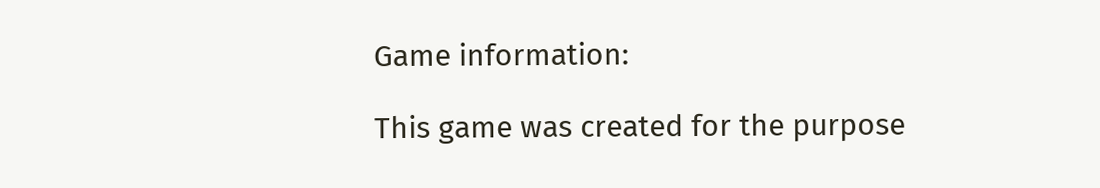Game information:

This game was created for the purpose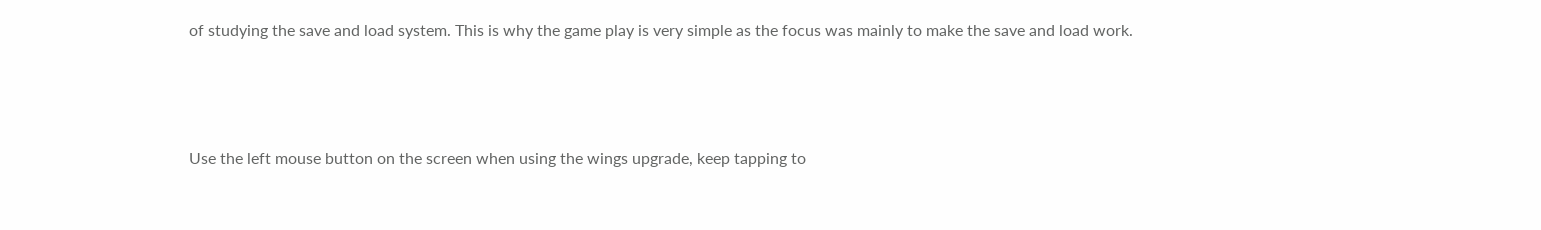of studying the save and load system. This is why the game play is very simple as the focus was mainly to make the save and load work.



Use the left mouse button on the screen when using the wings upgrade, keep tapping to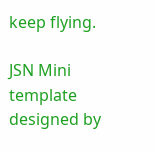keep flying.

JSN Mini template designed by